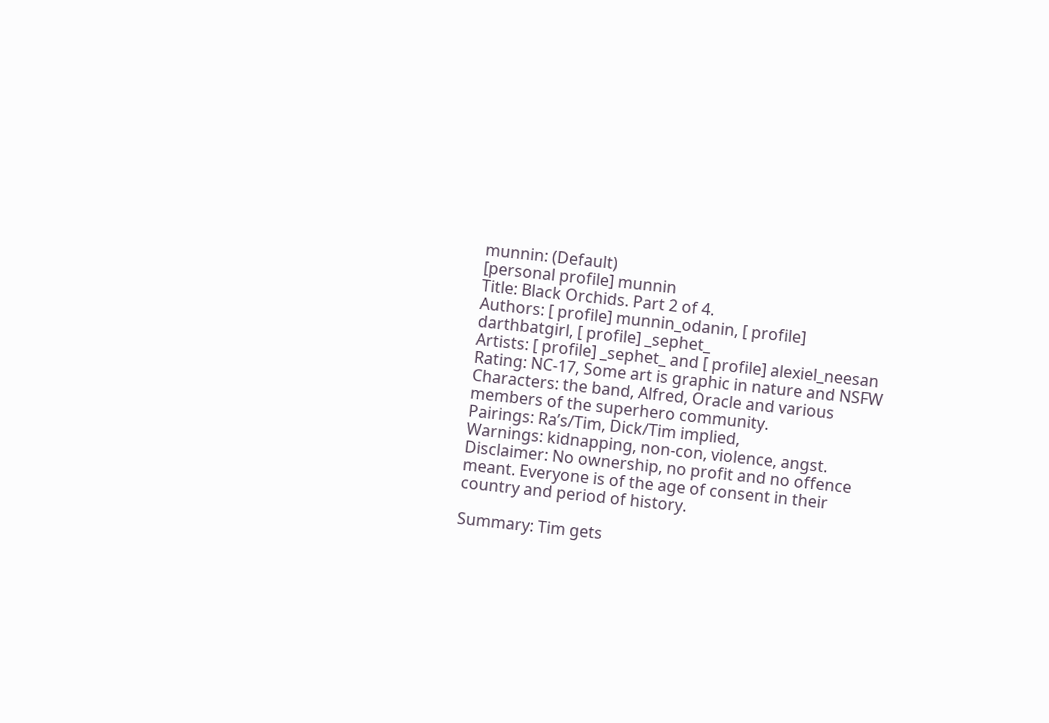munnin: (Default)
[personal profile] munnin
Title: Black Orchids. Part 2 of 4.
Authors: [ profile] munnin_odanin, [ profile] darthbatgirl, [ profile] _sephet_
Artists: [ profile] _sephet_ and [ profile] alexiel_neesan
Rating: NC-17, Some art is graphic in nature and NSFW
Characters: the band, Alfred, Oracle and various members of the superhero community.
Pairings: Ra’s/Tim, Dick/Tim implied,
Warnings: kidnapping, non-con, violence, angst.
Disclaimer: No ownership, no profit and no offence meant. Everyone is of the age of consent in their country and period of history.

Summary: Tim gets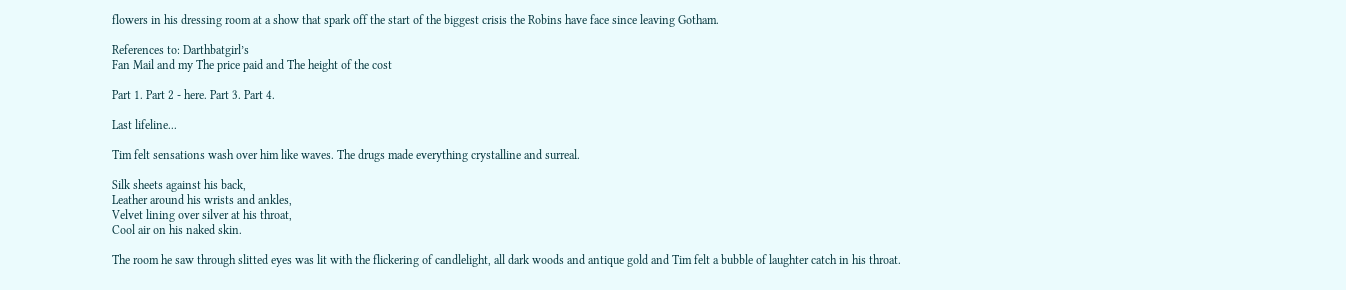flowers in his dressing room at a show that spark off the start of the biggest crisis the Robins have face since leaving Gotham.

References to: Darthbatgirl’s
Fan Mail and my The price paid and The height of the cost

Part 1. Part 2 - here. Part 3. Part 4.

Last lifeline...

Tim felt sensations wash over him like waves. The drugs made everything crystalline and surreal.

Silk sheets against his back,
Leather around his wrists and ankles,
Velvet lining over silver at his throat,
Cool air on his naked skin.

The room he saw through slitted eyes was lit with the flickering of candlelight, all dark woods and antique gold and Tim felt a bubble of laughter catch in his throat.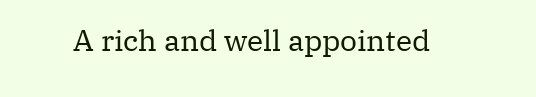A rich and well appointed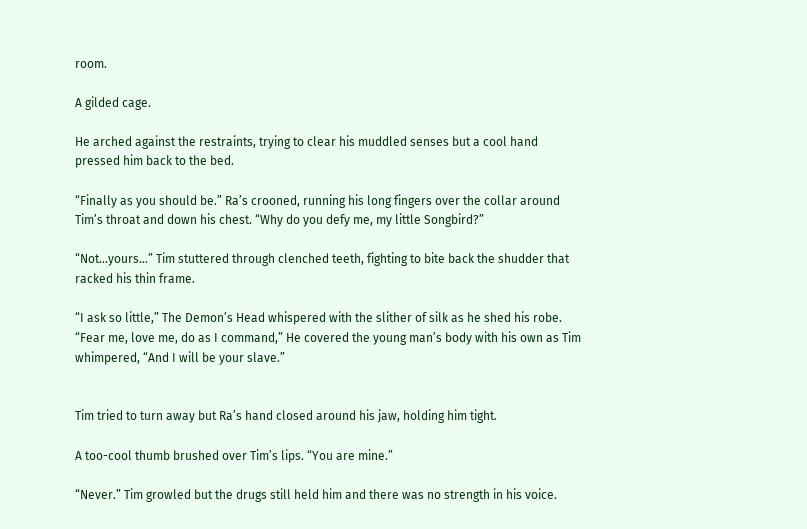room.

A gilded cage.

He arched against the restraints, trying to clear his muddled senses but a cool hand pressed him back to the bed.

“Finally as you should be.” Ra’s crooned, running his long fingers over the collar around Tim’s throat and down his chest. “Why do you defy me, my little Songbird?”

“Not...yours...” Tim stuttered through clenched teeth, fighting to bite back the shudder that racked his thin frame.

“I ask so little,” The Demon’s Head whispered with the slither of silk as he shed his robe. “Fear me, love me, do as I command,” He covered the young man’s body with his own as Tim whimpered, “And I will be your slave.”


Tim tried to turn away but Ra’s hand closed around his jaw, holding him tight.

A too-cool thumb brushed over Tim’s lips. “You are mine.”

“Never.” Tim growled but the drugs still held him and there was no strength in his voice.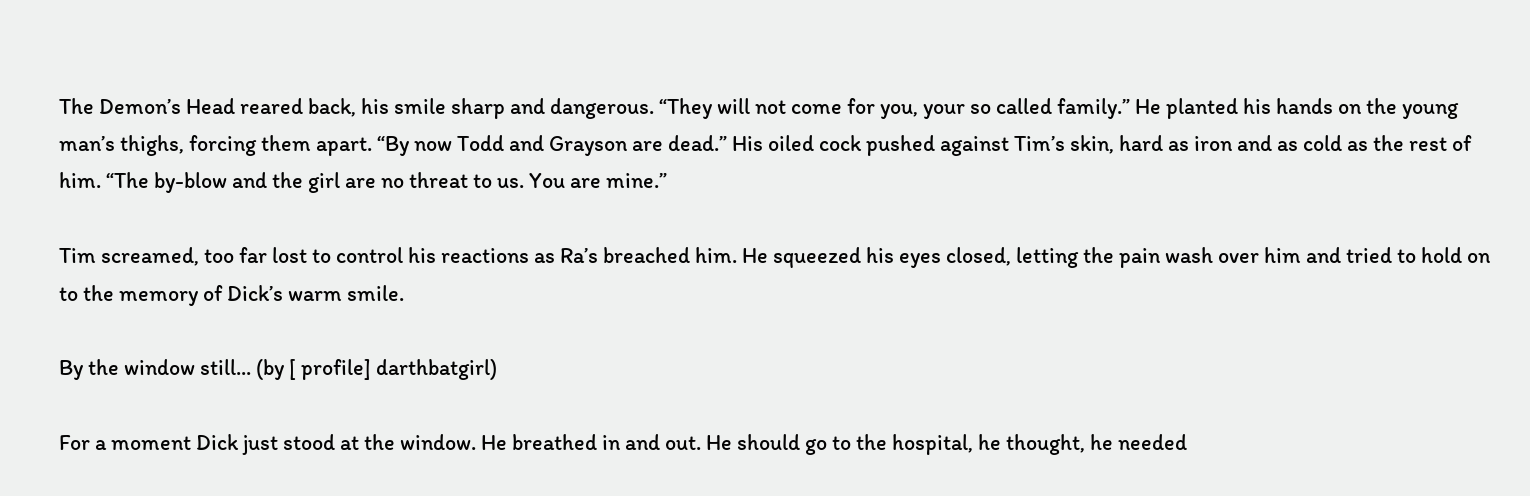The Demon’s Head reared back, his smile sharp and dangerous. “They will not come for you, your so called family.” He planted his hands on the young man’s thighs, forcing them apart. “By now Todd and Grayson are dead.” His oiled cock pushed against Tim’s skin, hard as iron and as cold as the rest of him. “The by-blow and the girl are no threat to us. You are mine.”

Tim screamed, too far lost to control his reactions as Ra’s breached him. He squeezed his eyes closed, letting the pain wash over him and tried to hold on to the memory of Dick’s warm smile.

By the window still... (by [ profile] darthbatgirl)

For a moment Dick just stood at the window. He breathed in and out. He should go to the hospital, he thought, he needed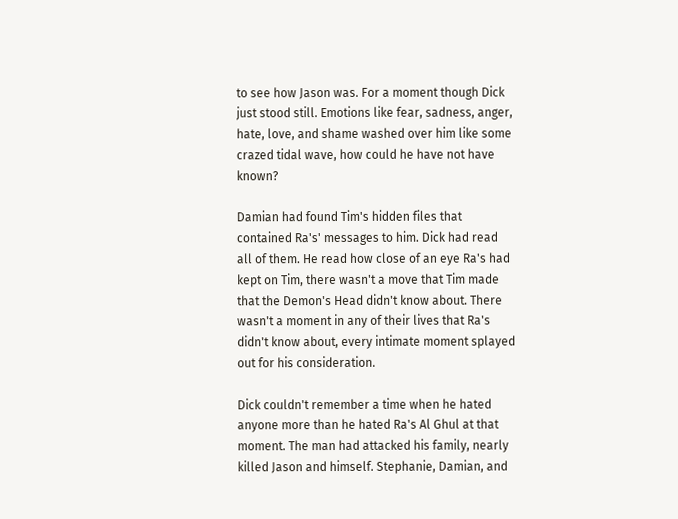to see how Jason was. For a moment though Dick just stood still. Emotions like fear, sadness, anger, hate, love, and shame washed over him like some crazed tidal wave, how could he have not have known?

Damian had found Tim's hidden files that contained Ra's' messages to him. Dick had read all of them. He read how close of an eye Ra's had kept on Tim, there wasn't a move that Tim made that the Demon's Head didn't know about. There wasn't a moment in any of their lives that Ra's didn't know about, every intimate moment splayed out for his consideration.

Dick couldn't remember a time when he hated anyone more than he hated Ra's Al Ghul at that moment. The man had attacked his family, nearly killed Jason and himself. Stephanie, Damian, and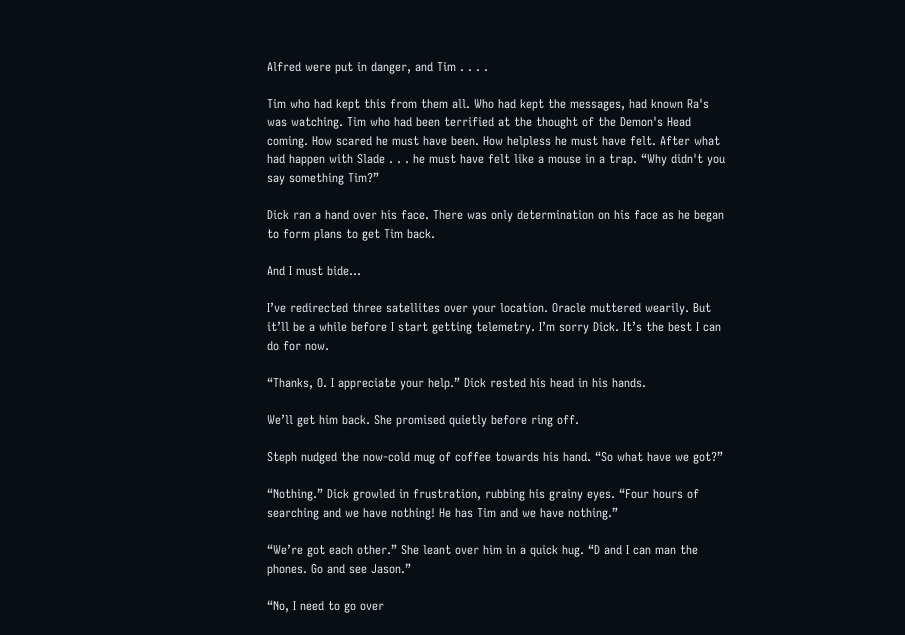Alfred were put in danger, and Tim . . . .

Tim who had kept this from them all. Who had kept the messages, had known Ra's was watching. Tim who had been terrified at the thought of the Demon's Head coming. How scared he must have been. How helpless he must have felt. After what had happen with Slade . . . he must have felt like a mouse in a trap. “Why didn't you say something Tim?”

Dick ran a hand over his face. There was only determination on his face as he began to form plans to get Tim back.

And I must bide...

I’ve redirected three satellites over your location. Oracle muttered wearily. But it’ll be a while before I start getting telemetry. I’m sorry Dick. It’s the best I can do for now.

“Thanks, O. I appreciate your help.” Dick rested his head in his hands.

We’ll get him back. She promised quietly before ring off.

Steph nudged the now-cold mug of coffee towards his hand. “So what have we got?”

“Nothing.” Dick growled in frustration, rubbing his grainy eyes. “Four hours of searching and we have nothing! He has Tim and we have nothing.”

“We’re got each other.” She leant over him in a quick hug. “D and I can man the phones. Go and see Jason.”

“No, I need to go over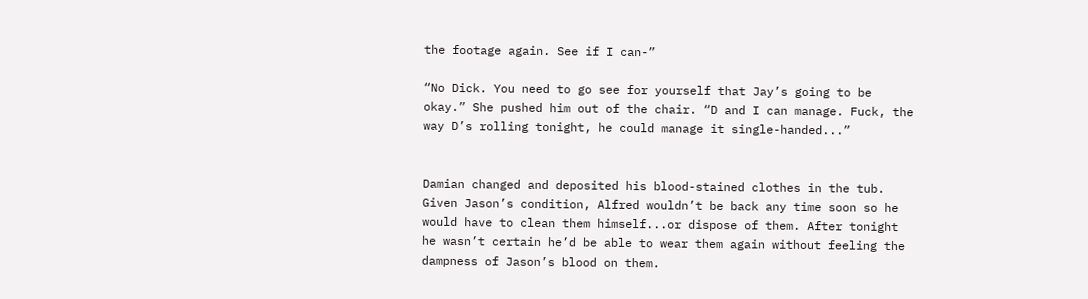the footage again. See if I can-”

“No Dick. You need to go see for yourself that Jay’s going to be okay.” She pushed him out of the chair. “D and I can manage. Fuck, the way D’s rolling tonight, he could manage it single-handed...”


Damian changed and deposited his blood-stained clothes in the tub. Given Jason’s condition, Alfred wouldn’t be back any time soon so he would have to clean them himself...or dispose of them. After tonight he wasn’t certain he’d be able to wear them again without feeling the dampness of Jason’s blood on them.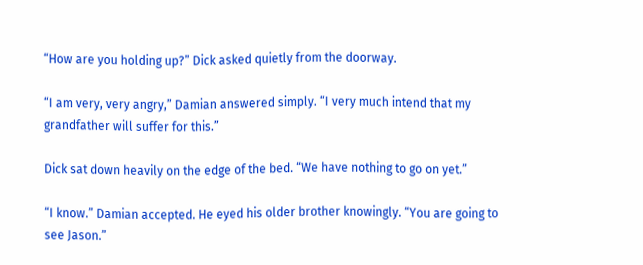“How are you holding up?” Dick asked quietly from the doorway.

“I am very, very angry,” Damian answered simply. “I very much intend that my grandfather will suffer for this.”

Dick sat down heavily on the edge of the bed. “We have nothing to go on yet.”

“I know.” Damian accepted. He eyed his older brother knowingly. “You are going to see Jason.”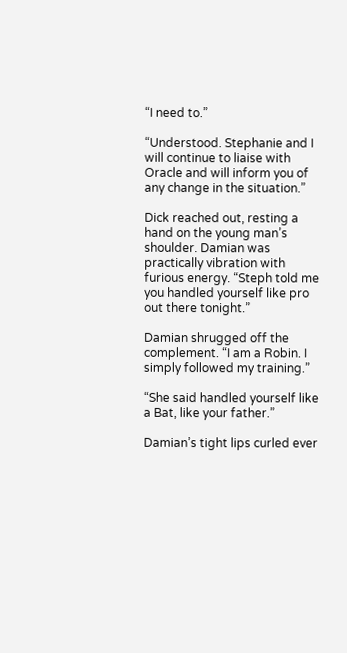“I need to.”

“Understood. Stephanie and I will continue to liaise with Oracle and will inform you of any change in the situation.”

Dick reached out, resting a hand on the young man’s shoulder. Damian was practically vibration with furious energy. “Steph told me you handled yourself like pro out there tonight.”

Damian shrugged off the complement. “I am a Robin. I simply followed my training.”

“She said handled yourself like a Bat, like your father.”

Damian’s tight lips curled ever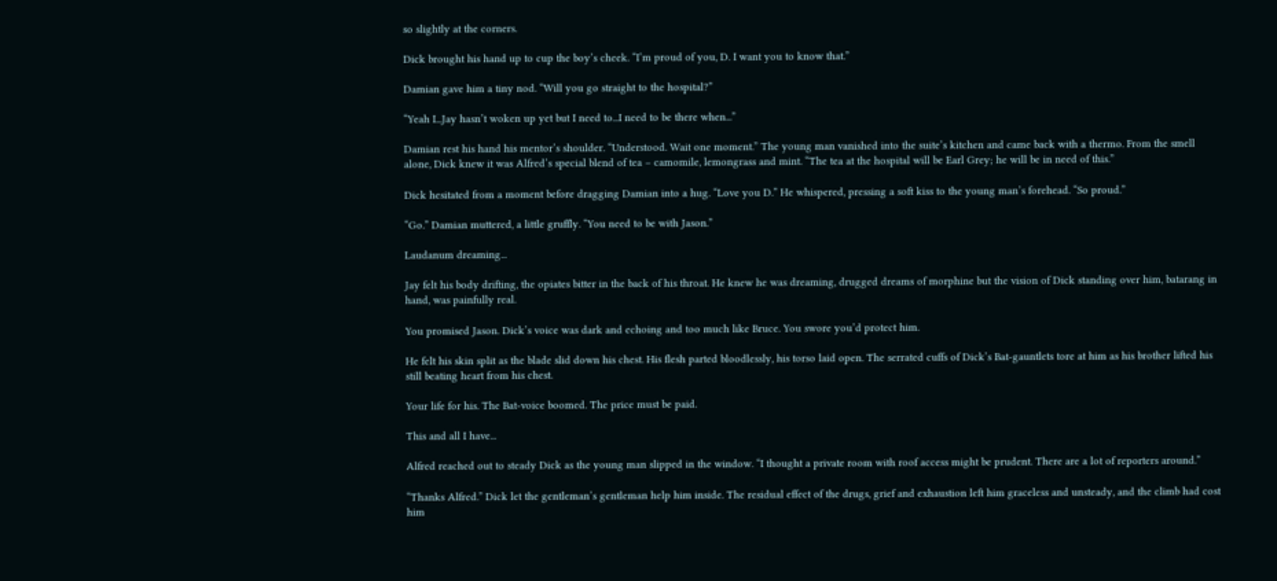so slightly at the corners.

Dick brought his hand up to cup the boy’s cheek. “I’m proud of you, D. I want you to know that.”

Damian gave him a tiny nod. “Will you go straight to the hospital?”

“Yeah I...Jay hasn’t woken up yet but I need to...I need to be there when...”

Damian rest his hand his mentor’s shoulder. “Understood. Wait one moment.” The young man vanished into the suite’s kitchen and came back with a thermo. From the smell alone, Dick knew it was Alfred’s special blend of tea – camomile, lemongrass and mint. “The tea at the hospital will be Earl Grey; he will be in need of this.”

Dick hesitated from a moment before dragging Damian into a hug. “Love you D.” He whispered, pressing a soft kiss to the young man’s forehead. “So proud.”

“Go.” Damian muttered, a little gruffly. “You need to be with Jason.”

Laudanum dreaming...

Jay felt his body drifting, the opiates bitter in the back of his throat. He knew he was dreaming, drugged dreams of morphine but the vision of Dick standing over him, batarang in hand, was painfully real.

You promised Jason. Dick’s voice was dark and echoing and too much like Bruce. You swore you’d protect him.

He felt his skin split as the blade slid down his chest. His flesh parted bloodlessly, his torso laid open. The serrated cuffs of Dick’s Bat-gauntlets tore at him as his brother lifted his still beating heart from his chest.

Your life for his. The Bat-voice boomed. The price must be paid.

This and all I have...

Alfred reached out to steady Dick as the young man slipped in the window. “I thought a private room with roof access might be prudent. There are a lot of reporters around.”

“Thanks Alfred.” Dick let the gentleman’s gentleman help him inside. The residual effect of the drugs, grief and exhaustion left him graceless and unsteady, and the climb had cost him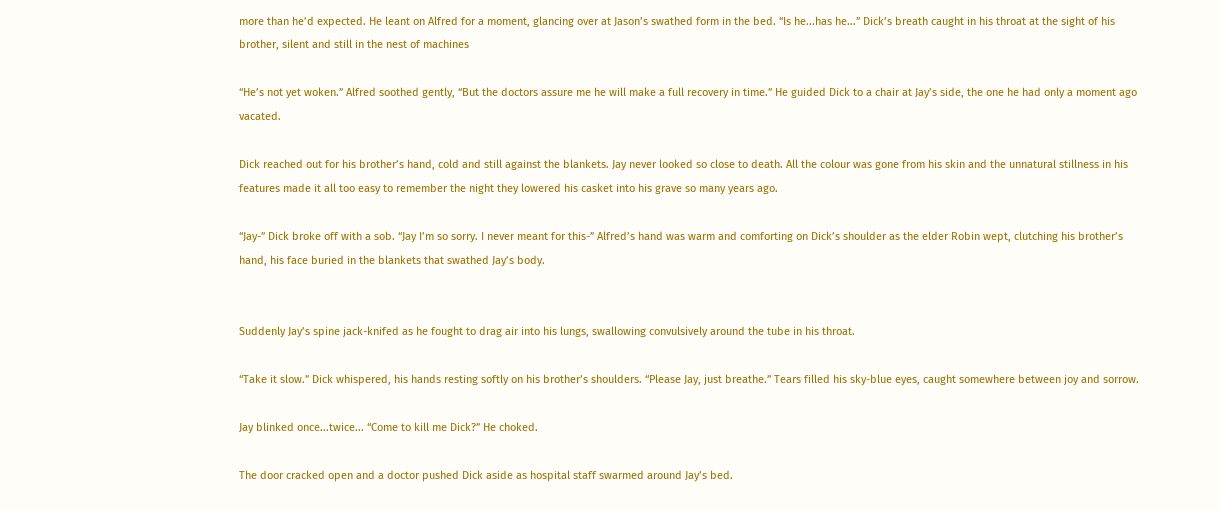more than he’d expected. He leant on Alfred for a moment, glancing over at Jason’s swathed form in the bed. “Is he...has he...” Dick’s breath caught in his throat at the sight of his brother, silent and still in the nest of machines

“He’s not yet woken.” Alfred soothed gently, “But the doctors assure me he will make a full recovery in time.” He guided Dick to a chair at Jay’s side, the one he had only a moment ago vacated.

Dick reached out for his brother’s hand, cold and still against the blankets. Jay never looked so close to death. All the colour was gone from his skin and the unnatural stillness in his features made it all too easy to remember the night they lowered his casket into his grave so many years ago.

“Jay-” Dick broke off with a sob. “Jay I’m so sorry. I never meant for this-” Alfred’s hand was warm and comforting on Dick’s shoulder as the elder Robin wept, clutching his brother’s hand, his face buried in the blankets that swathed Jay’s body.


Suddenly Jay’s spine jack-knifed as he fought to drag air into his lungs, swallowing convulsively around the tube in his throat.

“Take it slow.” Dick whispered, his hands resting softly on his brother’s shoulders. “Please Jay, just breathe.” Tears filled his sky-blue eyes, caught somewhere between joy and sorrow.

Jay blinked once...twice... “Come to kill me Dick?” He choked.

The door cracked open and a doctor pushed Dick aside as hospital staff swarmed around Jay’s bed.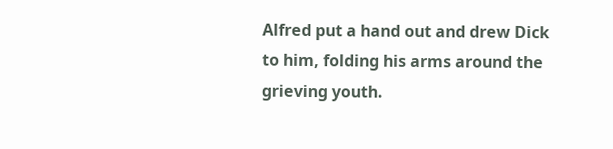Alfred put a hand out and drew Dick to him, folding his arms around the grieving youth.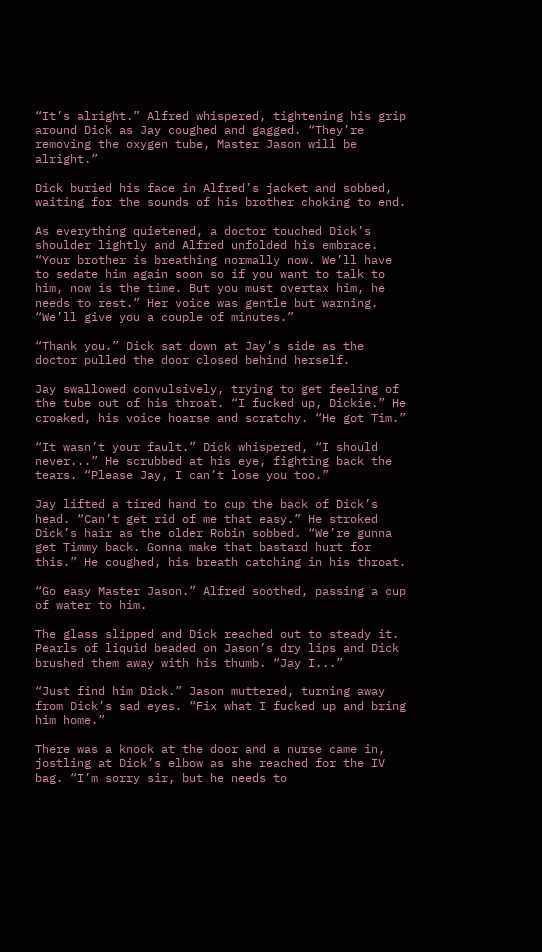“It’s alright.” Alfred whispered, tightening his grip around Dick as Jay coughed and gagged. “They’re removing the oxygen tube, Master Jason will be alright.”

Dick buried his face in Alfred’s jacket and sobbed, waiting for the sounds of his brother choking to end.

As everything quietened, a doctor touched Dick’s shoulder lightly and Alfred unfolded his embrace. “Your brother is breathing normally now. We’ll have to sedate him again soon so if you want to talk to him, now is the time. But you must overtax him, he needs to rest.” Her voice was gentle but warning. “We’ll give you a couple of minutes.”

“Thank you.” Dick sat down at Jay’s side as the doctor pulled the door closed behind herself.

Jay swallowed convulsively, trying to get feeling of the tube out of his throat. “I fucked up, Dickie.” He croaked, his voice hoarse and scratchy. “He got Tim.”

“It wasn’t your fault.” Dick whispered, “I should never...” He scrubbed at his eye, fighting back the tears. “Please Jay, I can’t lose you too.”

Jay lifted a tired hand to cup the back of Dick’s head. “Can’t get rid of me that easy.” He stroked Dick’s hair as the older Robin sobbed. “We’re gunna get Timmy back. Gonna make that bastard hurt for this.” He coughed, his breath catching in his throat.

“Go easy Master Jason.” Alfred soothed, passing a cup of water to him.

The glass slipped and Dick reached out to steady it. Pearls of liquid beaded on Jason’s dry lips and Dick brushed them away with his thumb. “Jay I...”

“Just find him Dick.” Jason muttered, turning away from Dick’s sad eyes. “Fix what I fucked up and bring him home.”

There was a knock at the door and a nurse came in, jostling at Dick’s elbow as she reached for the IV bag. “I’m sorry sir, but he needs to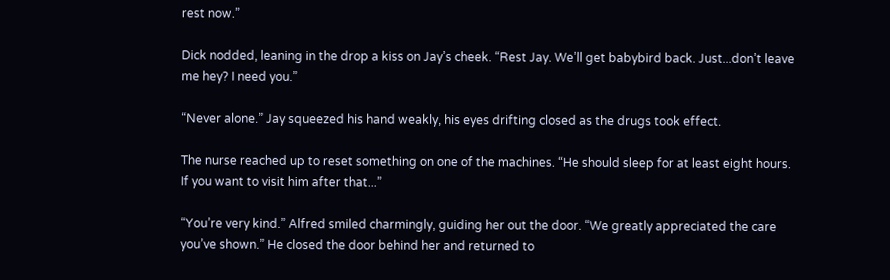rest now.”

Dick nodded, leaning in the drop a kiss on Jay’s cheek. “Rest Jay. We’ll get babybird back. Just...don’t leave me hey? I need you.”

“Never alone.” Jay squeezed his hand weakly, his eyes drifting closed as the drugs took effect.

The nurse reached up to reset something on one of the machines. “He should sleep for at least eight hours. If you want to visit him after that...”

“You’re very kind.” Alfred smiled charmingly, guiding her out the door. “We greatly appreciated the care you’ve shown.” He closed the door behind her and returned to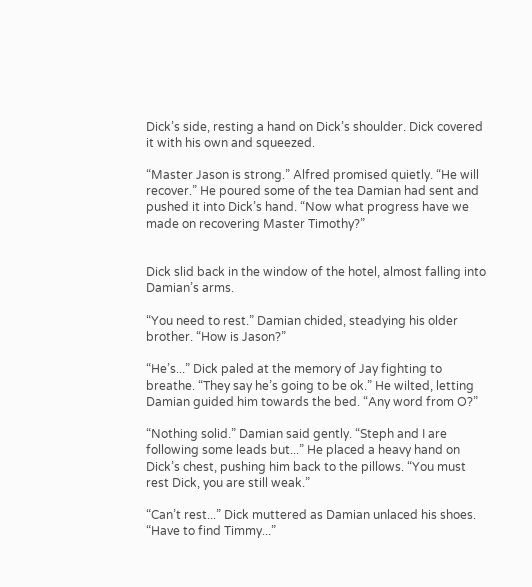Dick’s side, resting a hand on Dick’s shoulder. Dick covered it with his own and squeezed.

“Master Jason is strong.” Alfred promised quietly. “He will recover.” He poured some of the tea Damian had sent and pushed it into Dick’s hand. “Now what progress have we made on recovering Master Timothy?”


Dick slid back in the window of the hotel, almost falling into Damian’s arms.

“You need to rest.” Damian chided, steadying his older brother. “How is Jason?”

“He’s...” Dick paled at the memory of Jay fighting to breathe. “They say he’s going to be ok.” He wilted, letting Damian guided him towards the bed. “Any word from O?”

“Nothing solid.” Damian said gently. “Steph and I are following some leads but...” He placed a heavy hand on Dick’s chest, pushing him back to the pillows. “You must rest Dick, you are still weak.”

“Can’t rest...” Dick muttered as Damian unlaced his shoes. “Have to find Timmy...”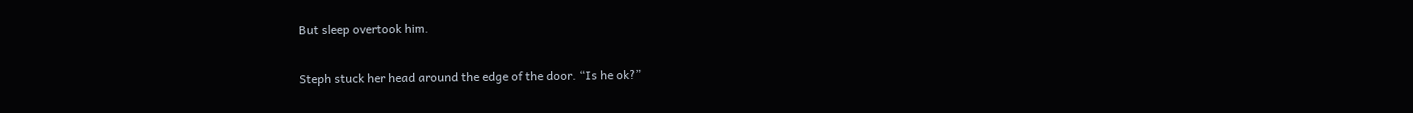But sleep overtook him.

Steph stuck her head around the edge of the door. “Is he ok?”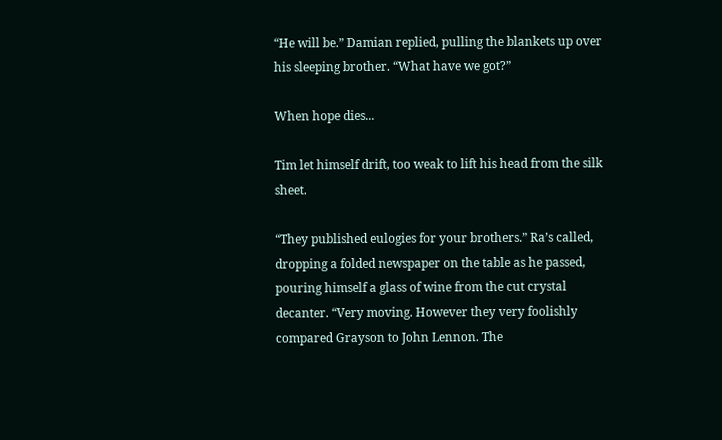“He will be.” Damian replied, pulling the blankets up over his sleeping brother. “What have we got?”

When hope dies...

Tim let himself drift, too weak to lift his head from the silk sheet.

“They published eulogies for your brothers.” Ra’s called, dropping a folded newspaper on the table as he passed, pouring himself a glass of wine from the cut crystal decanter. “Very moving. However they very foolishly compared Grayson to John Lennon. The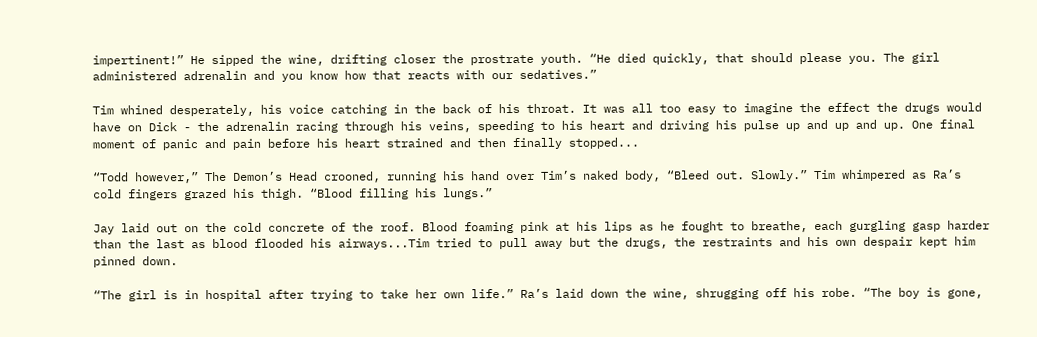impertinent!” He sipped the wine, drifting closer the prostrate youth. “He died quickly, that should please you. The girl administered adrenalin and you know how that reacts with our sedatives.”

Tim whined desperately, his voice catching in the back of his throat. It was all too easy to imagine the effect the drugs would have on Dick - the adrenalin racing through his veins, speeding to his heart and driving his pulse up and up and up. One final moment of panic and pain before his heart strained and then finally stopped...

“Todd however,” The Demon’s Head crooned, running his hand over Tim’s naked body, “Bleed out. Slowly.” Tim whimpered as Ra’s cold fingers grazed his thigh. “Blood filling his lungs.”

Jay laid out on the cold concrete of the roof. Blood foaming pink at his lips as he fought to breathe, each gurgling gasp harder than the last as blood flooded his airways...Tim tried to pull away but the drugs, the restraints and his own despair kept him pinned down.

“The girl is in hospital after trying to take her own life.” Ra’s laid down the wine, shrugging off his robe. “The boy is gone,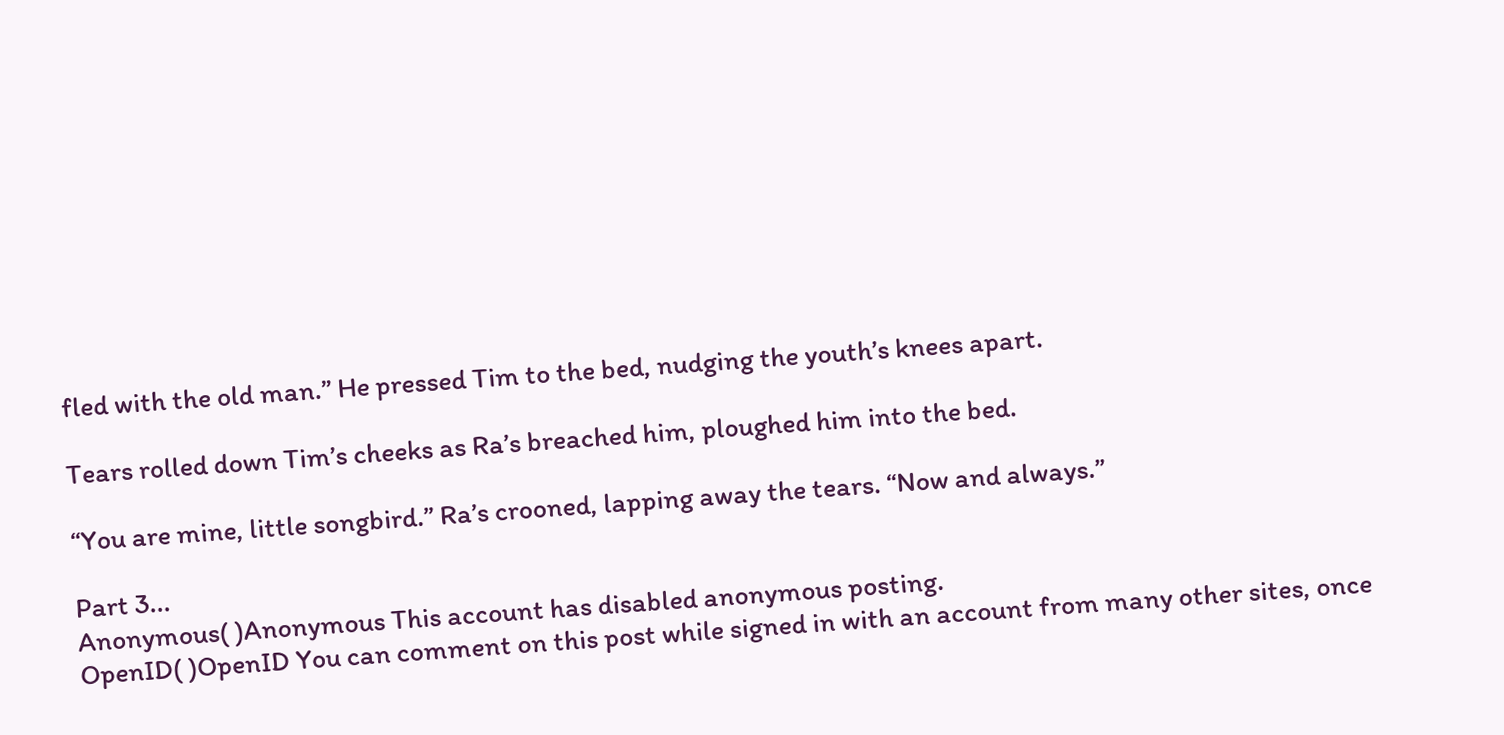fled with the old man.” He pressed Tim to the bed, nudging the youth’s knees apart.

Tears rolled down Tim’s cheeks as Ra’s breached him, ploughed him into the bed.

“You are mine, little songbird.” Ra’s crooned, lapping away the tears. “Now and always.”

Part 3...
Anonymous( )Anonymous This account has disabled anonymous posting.
OpenID( )OpenID You can comment on this post while signed in with an account from many other sites, once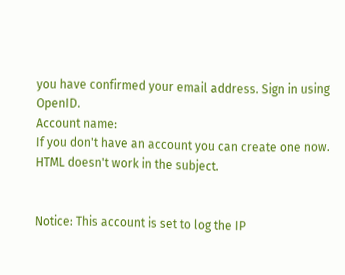you have confirmed your email address. Sign in using OpenID.
Account name:
If you don't have an account you can create one now.
HTML doesn't work in the subject.


Notice: This account is set to log the IP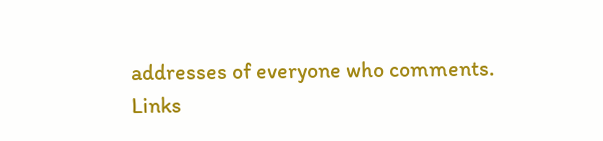addresses of everyone who comments.
Links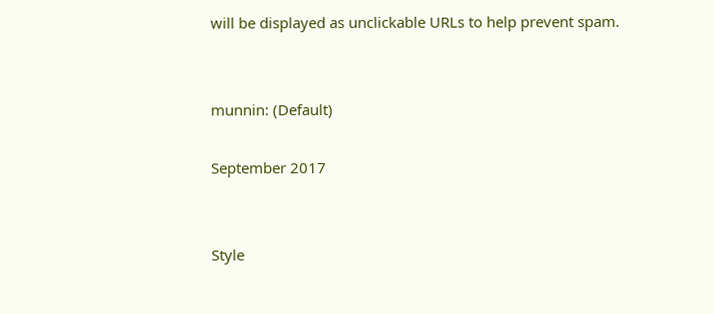will be displayed as unclickable URLs to help prevent spam.


munnin: (Default)

September 2017


Style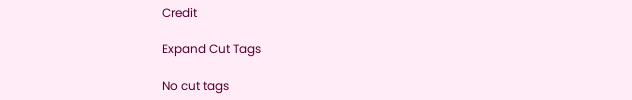Credit

Expand Cut Tags

No cut tags